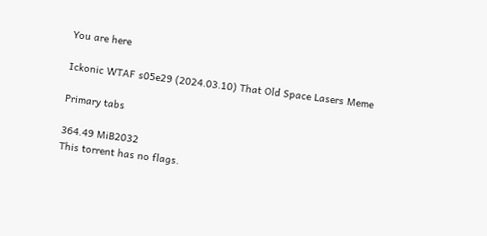You are here

Ickonic WTAF s05e29 (2024.03.10) That Old Space Lasers Meme

Primary tabs

364.49 MiB2032
This torrent has no flags.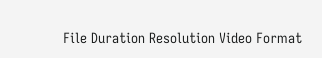File Duration Resolution Video Format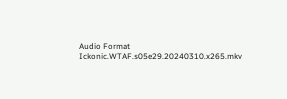Audio Format
Ickonic.WTAF.s05e29.20240310.x265.mkv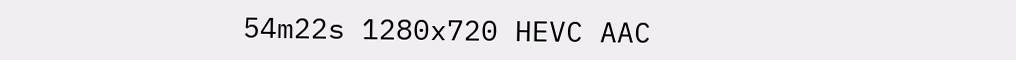54m22s 1280x720 HEVC AAC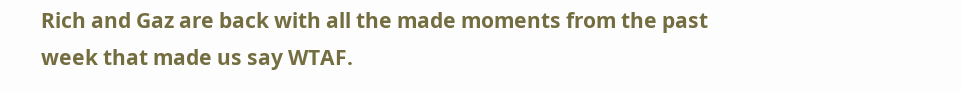Rich and Gaz are back with all the made moments from the past week that made us say WTAF.